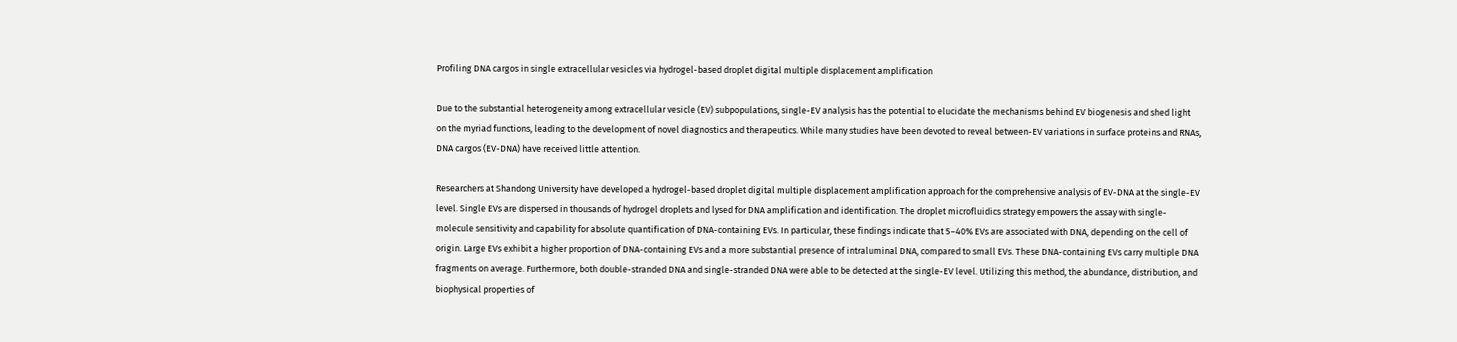Profiling DNA cargos in single extracellular vesicles via hydrogel-based droplet digital multiple displacement amplification

Due to the substantial heterogeneity among extracellular vesicle (EV) subpopulations, single-EV analysis has the potential to elucidate the mechanisms behind EV biogenesis and shed light on the myriad functions, leading to the development of novel diagnostics and therapeutics. While many studies have been devoted to reveal between-EV variations in surface proteins and RNAs, DNA cargos (EV-DNA) have received little attention.

Researchers at Shandong University have developed a hydrogel-based droplet digital multiple displacement amplification approach for the comprehensive analysis of EV-DNA at the single-EV level. Single EVs are dispersed in thousands of hydrogel droplets and lysed for DNA amplification and identification. The droplet microfluidics strategy empowers the assay with single-molecule sensitivity and capability for absolute quantification of DNA-containing EVs. In particular, these findings indicate that 5–40% EVs are associated with DNA, depending on the cell of origin. Large EVs exhibit a higher proportion of DNA-containing EVs and a more substantial presence of intraluminal DNA, compared to small EVs. These DNA-containing EVs carry multiple DNA fragments on average. Furthermore, both double-stranded DNA and single-stranded DNA were able to be detected at the single-EV level. Utilizing this method, the abundance, distribution, and biophysical properties of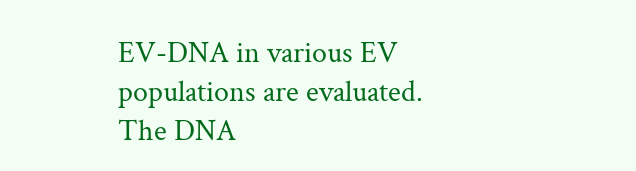EV-DNA in various EV populations are evaluated. The DNA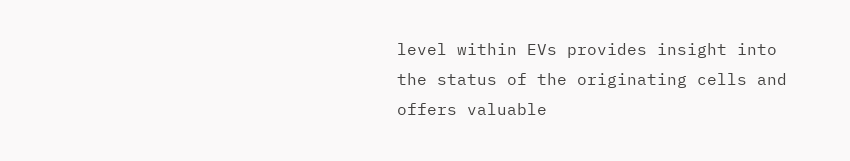level within EVs provides insight into the status of the originating cells and offers valuable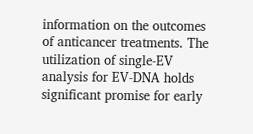information on the outcomes of anticancer treatments. The utilization of single-EV analysis for EV-DNA holds significant promise for early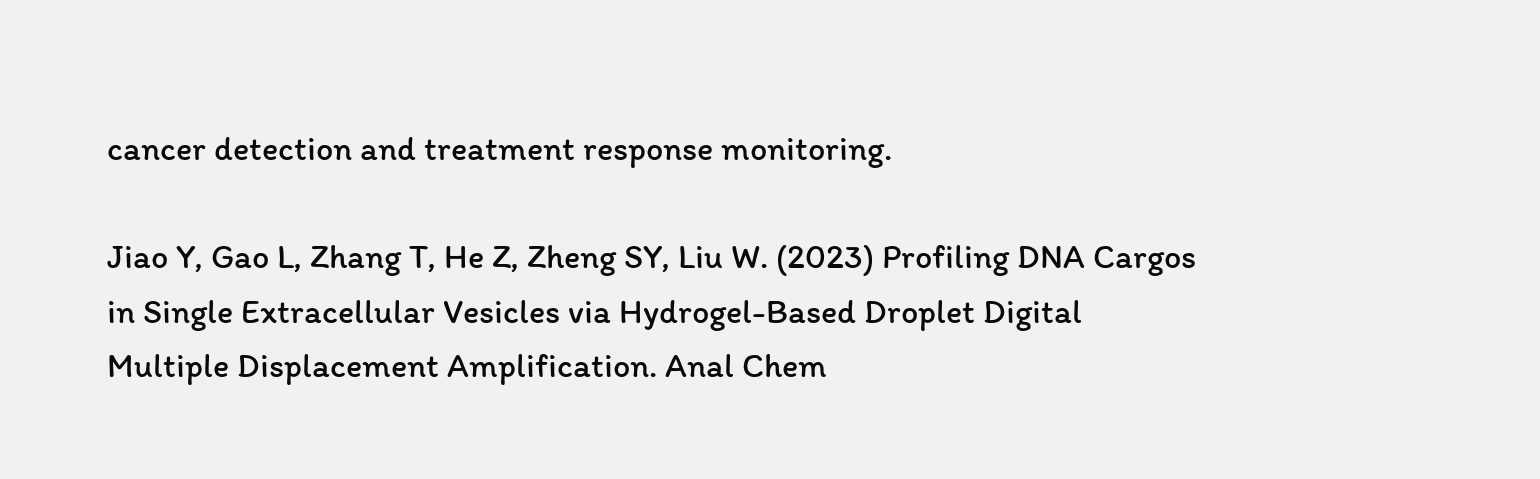cancer detection and treatment response monitoring.

Jiao Y, Gao L, Zhang T, He Z, Zheng SY, Liu W. (2023) Profiling DNA Cargos in Single Extracellular Vesicles via Hydrogel-Based Droplet Digital Multiple Displacement Amplification. Anal Chem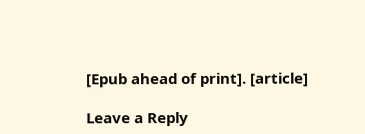[Epub ahead of print]. [article]

Leave a Reply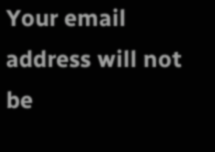Your email address will not be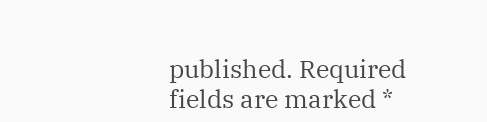published. Required fields are marked *